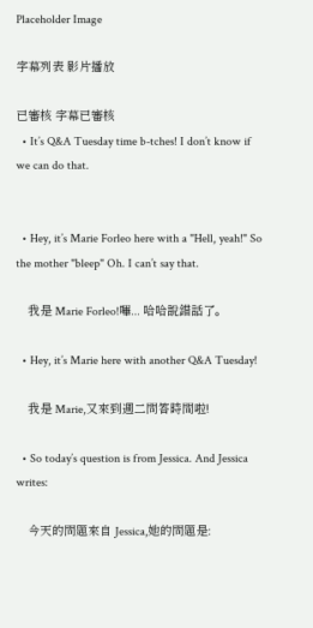Placeholder Image

字幕列表 影片播放

已審核 字幕已審核
  • It’s Q&A Tuesday time b-tches! I don’t know if we can do that.


  • Hey, it’s Marie Forleo here with a "Hell, yeah!" So the mother "bleep" Oh. I can’t say that.

    我是 Marie Forleo!嗶... 哈哈說錯話了。

  • Hey, it’s Marie here with another Q&A Tuesday!

    我是 Marie,又來到週二問答時間啦!

  • So today’s question is from Jessica. And Jessica writes:

    今天的問題來自 Jessica,她的問題是: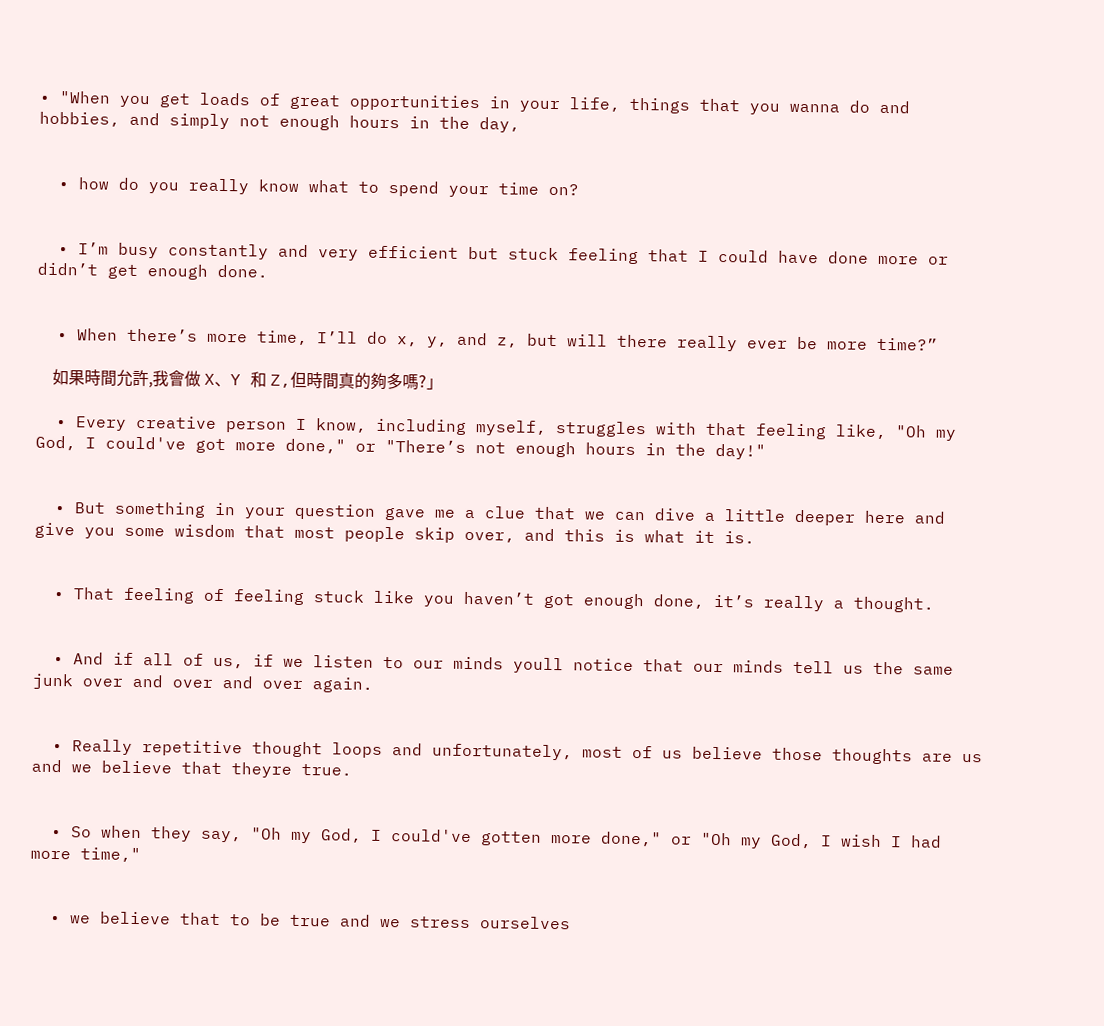• "When you get loads of great opportunities in your life, things that you wanna do and hobbies, and simply not enough hours in the day,


  • how do you really know what to spend your time on?


  • I’m busy constantly and very efficient but stuck feeling that I could have done more or didn’t get enough done.


  • When there’s more time, I’ll do x, y, and z, but will there really ever be more time?”

    如果時間允許,我會做 X、Y 和 Z,但時間真的夠多嗎?」

  • Every creative person I know, including myself, struggles with that feeling like, "Oh my God, I could've got more done," or "There’s not enough hours in the day!"


  • But something in your question gave me a clue that we can dive a little deeper here and give you some wisdom that most people skip over, and this is what it is.


  • That feeling of feeling stuck like you haven’t got enough done, it’s really a thought.


  • And if all of us, if we listen to our minds youll notice that our minds tell us the same junk over and over and over again.


  • Really repetitive thought loops and unfortunately, most of us believe those thoughts are us and we believe that theyre true.


  • So when they say, "Oh my God, I could've gotten more done," or "Oh my God, I wish I had more time,"


  • we believe that to be true and we stress ourselves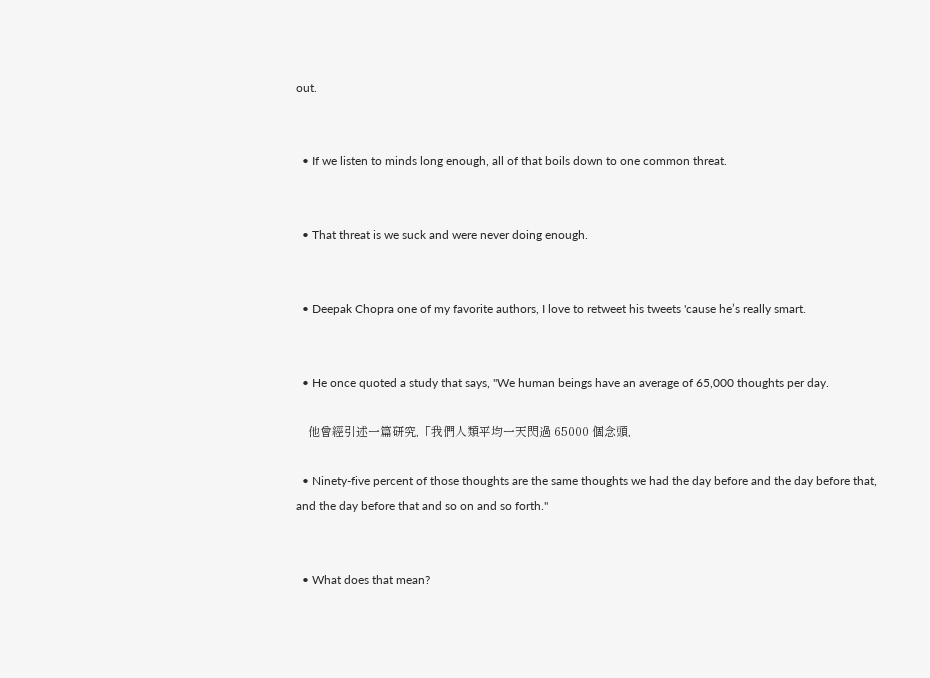out.


  • If we listen to minds long enough, all of that boils down to one common threat.


  • That threat is we suck and were never doing enough.


  • Deepak Chopra one of my favorite authors, I love to retweet his tweets 'cause he’s really smart.


  • He once quoted a study that says, "We human beings have an average of 65,000 thoughts per day.

    他曾經引述一篇研究,「我們人類平均一天閃過 65000 個念頭,

  • Ninety-five percent of those thoughts are the same thoughts we had the day before and the day before that, and the day before that and so on and so forth."


  • What does that mean?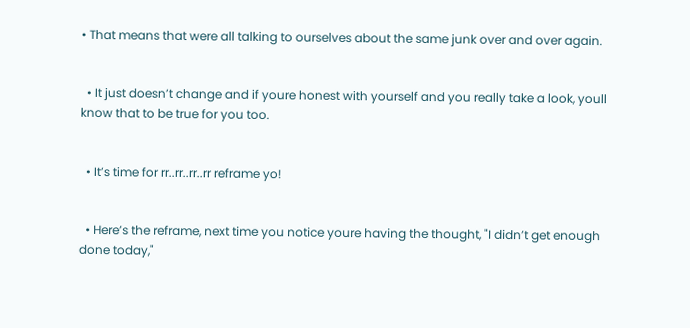• That means that were all talking to ourselves about the same junk over and over again.


  • It just doesn’t change and if youre honest with yourself and you really take a look, youll know that to be true for you too.


  • It’s time for rr..rr..rr..rr reframe yo!


  • Here’s the reframe, next time you notice youre having the thought, "I didn’t get enough done today,"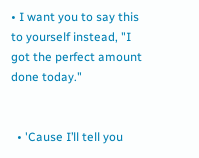• I want you to say this to yourself instead, "I got the perfect amount done today."


  • 'Cause I’ll tell you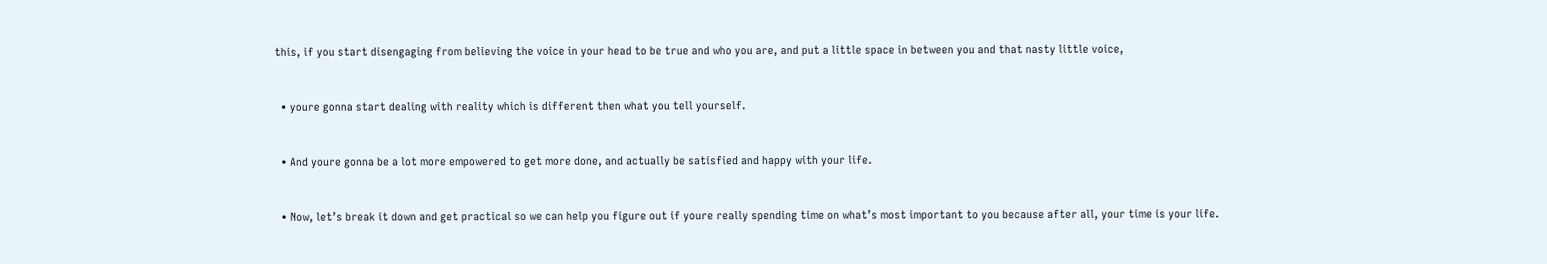this, if you start disengaging from believing the voice in your head to be true and who you are, and put a little space in between you and that nasty little voice,


  • youre gonna start dealing with reality which is different then what you tell yourself.


  • And youre gonna be a lot more empowered to get more done, and actually be satisfied and happy with your life.


  • Now, let’s break it down and get practical so we can help you figure out if youre really spending time on what’s most important to you because after all, your time is your life.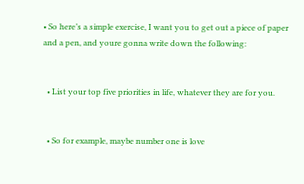• So here’s a simple exercise, I want you to get out a piece of paper and a pen, and youre gonna write down the following:


  • List your top five priorities in life, whatever they are for you.


  • So for example, maybe number one is love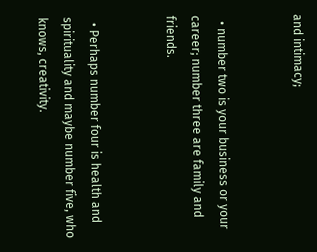and intimacy;


  • number two is your business or your career; number three are family and friends.


  • Perhaps number four is health and spirituality and maybe number five, who knows, creativity.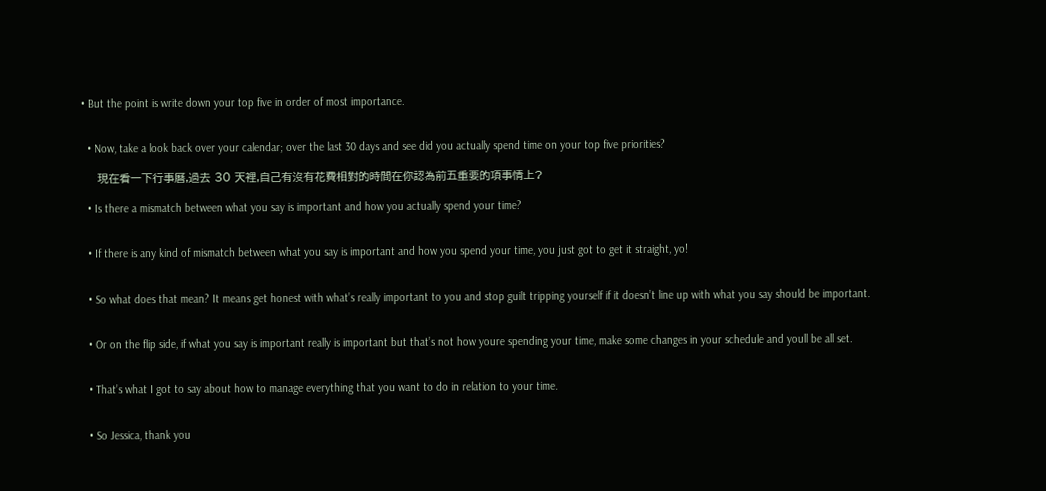• But the point is write down your top five in order of most importance.


  • Now, take a look back over your calendar; over the last 30 days and see did you actually spend time on your top five priorities?

    現在看一下行事曆,過去 30 天裡,自己有沒有花費相對的時間在你認為前五重要的項事情上?

  • Is there a mismatch between what you say is important and how you actually spend your time?


  • If there is any kind of mismatch between what you say is important and how you spend your time, you just got to get it straight, yo!


  • So what does that mean? It means get honest with what’s really important to you and stop guilt tripping yourself if it doesn’t line up with what you say should be important.


  • Or on the flip side, if what you say is important really is important but that’s not how youre spending your time, make some changes in your schedule and youll be all set.


  • That’s what I got to say about how to manage everything that you want to do in relation to your time.


  • So Jessica, thank you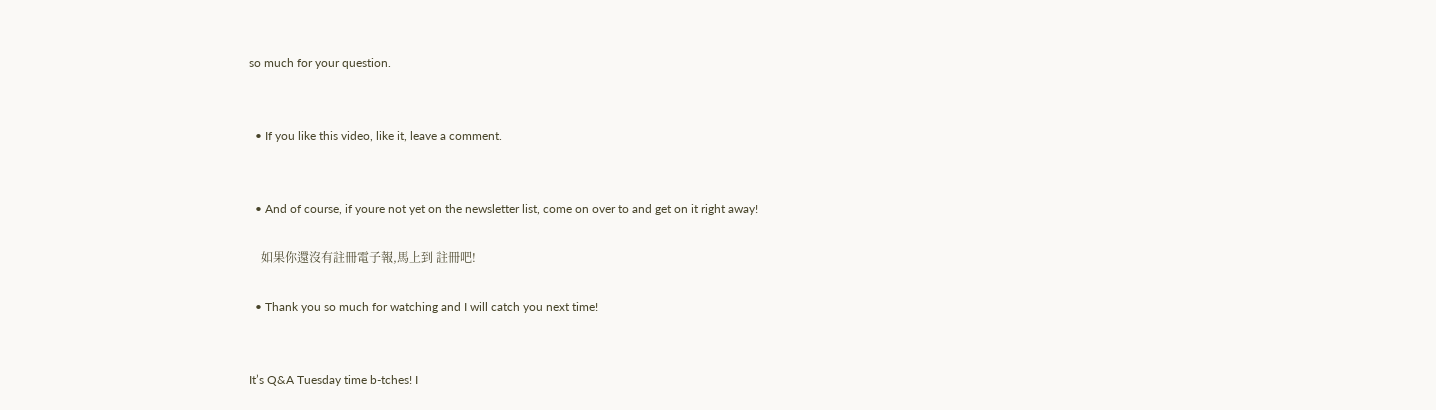so much for your question.


  • If you like this video, like it, leave a comment.


  • And of course, if youre not yet on the newsletter list, come on over to and get on it right away!

    如果你還沒有註冊電子報,馬上到 註冊吧!

  • Thank you so much for watching and I will catch you next time!


It’s Q&A Tuesday time b-tches! I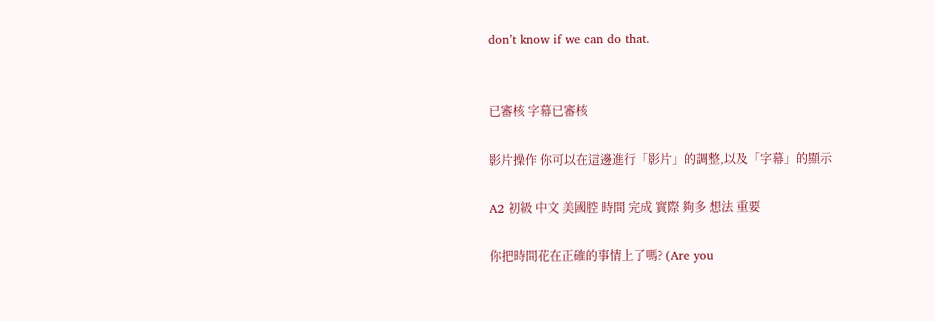don’t know if we can do that.


已審核 字幕已審核

影片操作 你可以在這邊進行「影片」的調整,以及「字幕」的顯示

A2 初級 中文 美國腔 時間 完成 實際 夠多 想法 重要

你把時間花在正確的事情上了嗎? (Are you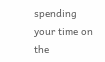spending your time on the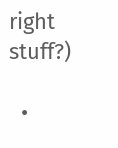right stuff?)

  •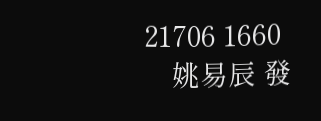21706 1660
    姚易辰 發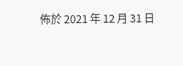佈於 2021 年 12 月 31 日